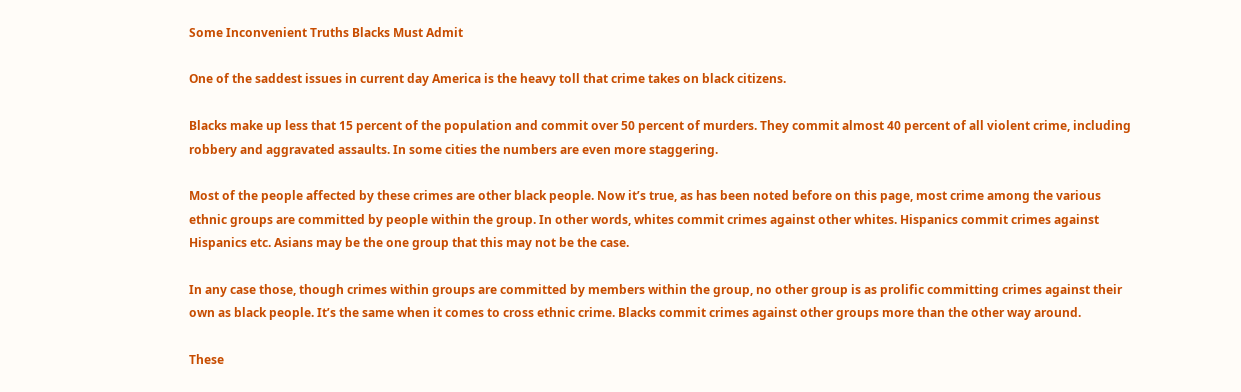Some Inconvenient Truths Blacks Must Admit

One of the saddest issues in current day America is the heavy toll that crime takes on black citizens.

Blacks make up less that 15 percent of the population and commit over 50 percent of murders. They commit almost 40 percent of all violent crime, including robbery and aggravated assaults. In some cities the numbers are even more staggering.

Most of the people affected by these crimes are other black people. Now it’s true, as has been noted before on this page, most crime among the various ethnic groups are committed by people within the group. In other words, whites commit crimes against other whites. Hispanics commit crimes against Hispanics etc. Asians may be the one group that this may not be the case.

In any case those, though crimes within groups are committed by members within the group, no other group is as prolific committing crimes against their own as black people. It’s the same when it comes to cross ethnic crime. Blacks commit crimes against other groups more than the other way around.

These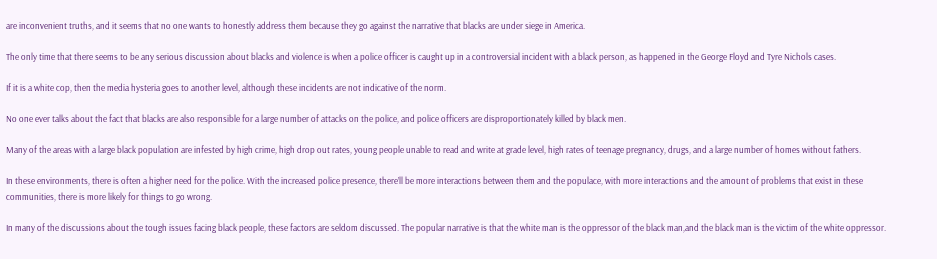are inconvenient truths, and it seems that no one wants to honestly address them because they go against the narrative that blacks are under siege in America.

The only time that there seems to be any serious discussion about blacks and violence is when a police officer is caught up in a controversial incident with a black person, as happened in the George Floyd and Tyre Nichols cases.

If it is a white cop, then the media hysteria goes to another level, although these incidents are not indicative of the norm.

No one ever talks about the fact that blacks are also responsible for a large number of attacks on the police, and police officers are disproportionately killed by black men.

Many of the areas with a large black population are infested by high crime, high drop out rates, young people unable to read and write at grade level, high rates of teenage pregnancy, drugs, and a large number of homes without fathers.

In these environments, there is often a higher need for the police. With the increased police presence, there’ll be more interactions between them and the populace, with more interactions and the amount of problems that exist in these communities, there is more likely for things to go wrong.

In many of the discussions about the tough issues facing black people, these factors are seldom discussed. The popular narrative is that the white man is the oppressor of the black man,and the black man is the victim of the white oppressor.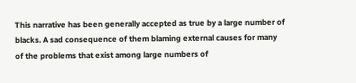This narrative has been generally accepted as true by a large number of blacks. A sad consequence of them blaming external causes for many of the problems that exist among large numbers of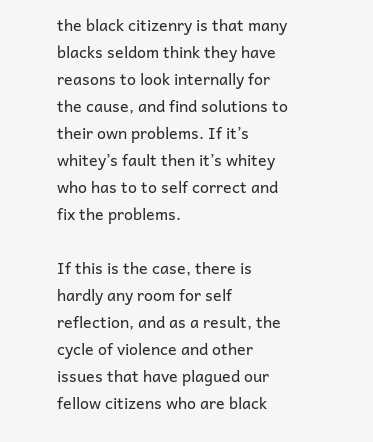the black citizenry is that many blacks seldom think they have reasons to look internally for the cause, and find solutions to their own problems. If it’s whitey’s fault then it’s whitey who has to to self correct and fix the problems.

If this is the case, there is hardly any room for self reflection, and as a result, the cycle of violence and other issues that have plagued our fellow citizens who are black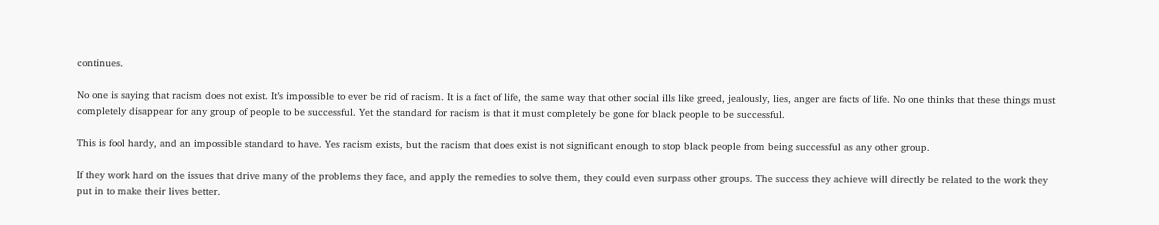continues.

No one is saying that racism does not exist. It’s impossible to ever be rid of racism. It is a fact of life, the same way that other social ills like greed, jealously, lies, anger are facts of life. No one thinks that these things must completely disappear for any group of people to be successful. Yet the standard for racism is that it must completely be gone for black people to be successful.

This is fool hardy, and an impossible standard to have. Yes racism exists, but the racism that does exist is not significant enough to stop black people from being successful as any other group.

If they work hard on the issues that drive many of the problems they face, and apply the remedies to solve them, they could even surpass other groups. The success they achieve will directly be related to the work they put in to make their lives better.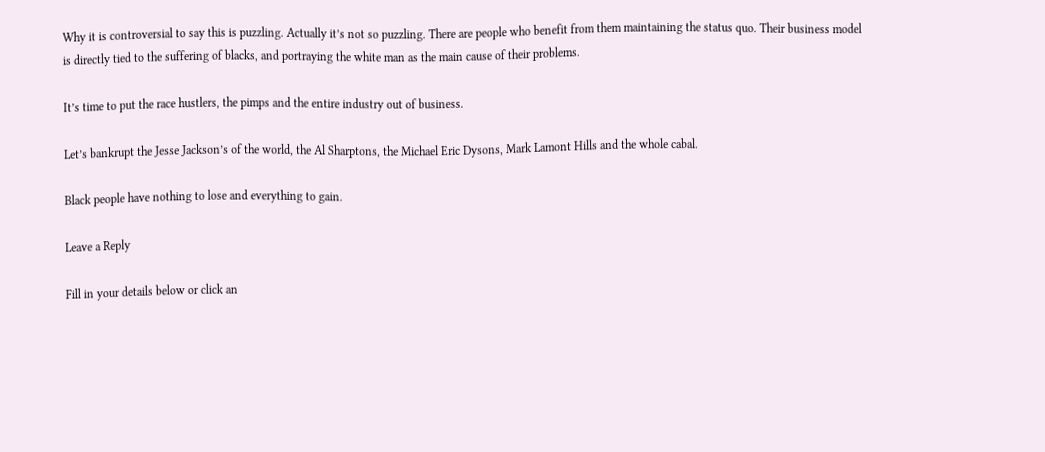Why it is controversial to say this is puzzling. Actually it’s not so puzzling. There are people who benefit from them maintaining the status quo. Their business model is directly tied to the suffering of blacks, and portraying the white man as the main cause of their problems.

It’s time to put the race hustlers, the pimps and the entire industry out of business.

Let’s bankrupt the Jesse Jackson’s of the world, the Al Sharptons, the Michael Eric Dysons, Mark Lamont Hills and the whole cabal.

Black people have nothing to lose and everything to gain.

Leave a Reply

Fill in your details below or click an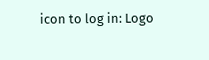icon to log in: Logo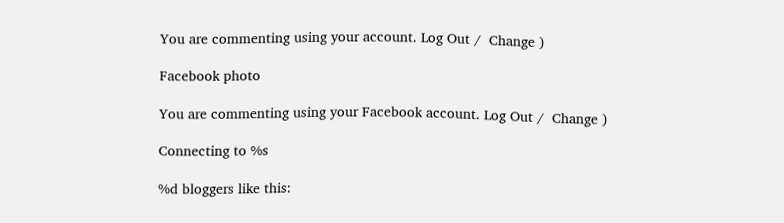You are commenting using your account. Log Out /  Change )

Facebook photo

You are commenting using your Facebook account. Log Out /  Change )

Connecting to %s

%d bloggers like this: